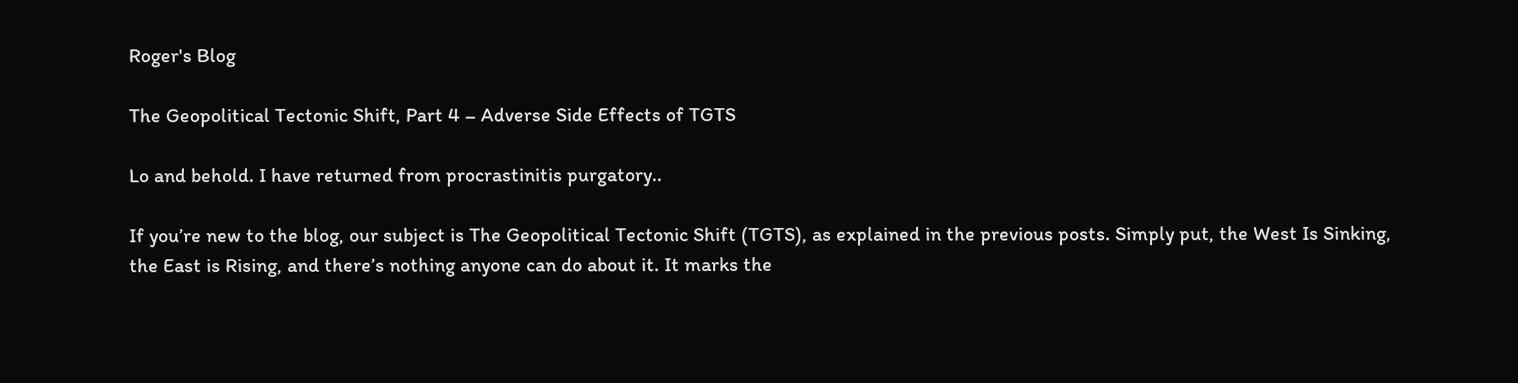Roger's Blog

The Geopolitical Tectonic Shift, Part 4 – Adverse Side Effects of TGTS

Lo and behold. I have returned from procrastinitis purgatory..

If you’re new to the blog, our subject is The Geopolitical Tectonic Shift (TGTS), as explained in the previous posts. Simply put, the West Is Sinking, the East is Rising, and there’s nothing anyone can do about it. It marks the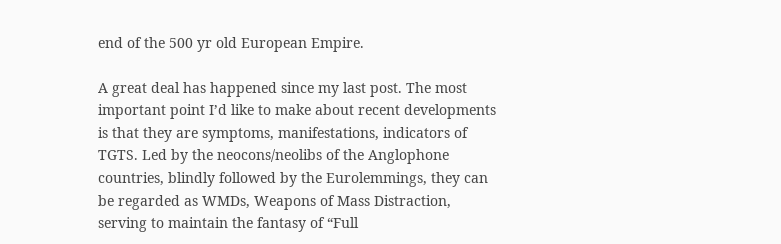end of the 500 yr old European Empire.

A great deal has happened since my last post. The most important point I’d like to make about recent developments is that they are symptoms, manifestations, indicators of TGTS. Led by the neocons/neolibs of the Anglophone countries, blindly followed by the Eurolemmings, they can be regarded as WMDs, Weapons of Mass Distraction, serving to maintain the fantasy of “Full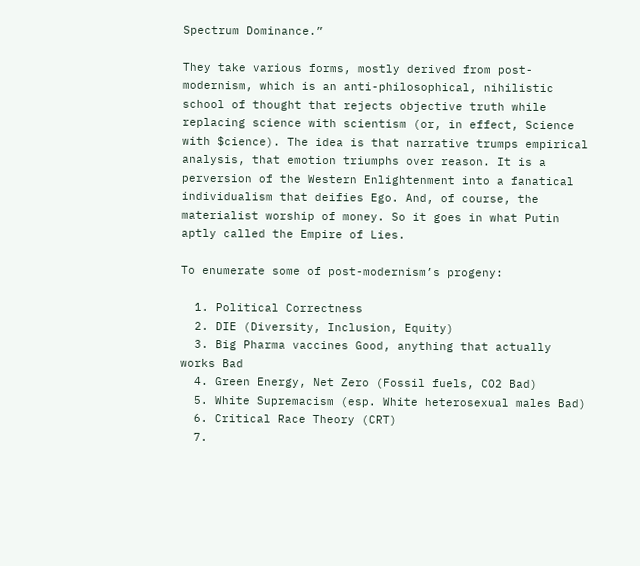Spectrum Dominance.”

They take various forms, mostly derived from post-modernism, which is an anti-philosophical, nihilistic school of thought that rejects objective truth while replacing science with scientism (or, in effect, Science with $cience). The idea is that narrative trumps empirical analysis, that emotion triumphs over reason. It is a perversion of the Western Enlightenment into a fanatical individualism that deifies Ego. And, of course, the materialist worship of money. So it goes in what Putin aptly called the Empire of Lies.

To enumerate some of post-modernism’s progeny:

  1. Political Correctness
  2. DIE (Diversity, Inclusion, Equity)
  3. Big Pharma vaccines Good, anything that actually works Bad
  4. Green Energy, Net Zero (Fossil fuels, CO2 Bad)
  5. White Supremacism (esp. White heterosexual males Bad)
  6. Critical Race Theory (CRT)
  7.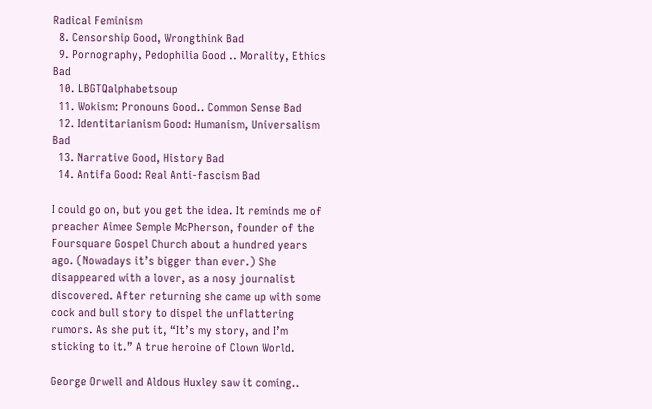Radical Feminism
  8. Censorship Good, Wrongthink Bad
  9. Pornography, Pedophilia Good .. Morality, Ethics Bad
  10. LBGTQalphabetsoup
  11. Wokism: Pronouns Good.. Common Sense Bad
  12. Identitarianism Good: Humanism, Universalism Bad
  13. Narrative Good, History Bad
  14. Antifa Good: Real Anti-fascism Bad

I could go on, but you get the idea. It reminds me of preacher Aimee Semple McPherson, founder of the Foursquare Gospel Church about a hundred years ago. (Nowadays it’s bigger than ever.) She disappeared with a lover, as a nosy journalist discovered. After returning she came up with some cock and bull story to dispel the unflattering rumors. As she put it, “It’s my story, and I’m sticking to it.” A true heroine of Clown World.

George Orwell and Aldous Huxley saw it coming..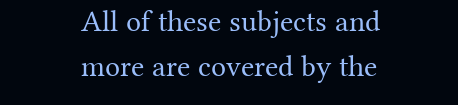All of these subjects and more are covered by the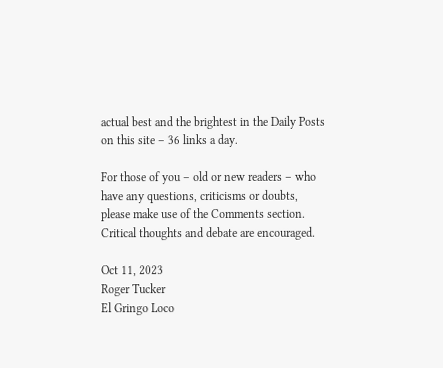actual best and the brightest in the Daily Posts on this site – 36 links a day.

For those of you – old or new readers – who have any questions, criticisms or doubts, please make use of the Comments section. Critical thoughts and debate are encouraged.

Oct 11, 2023
Roger Tucker
El Gringo Loco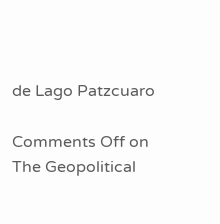de Lago Patzcuaro

Comments Off on The Geopolitical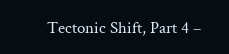Tectonic Shift, Part 4 –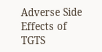Adverse Side Effects of TGTS